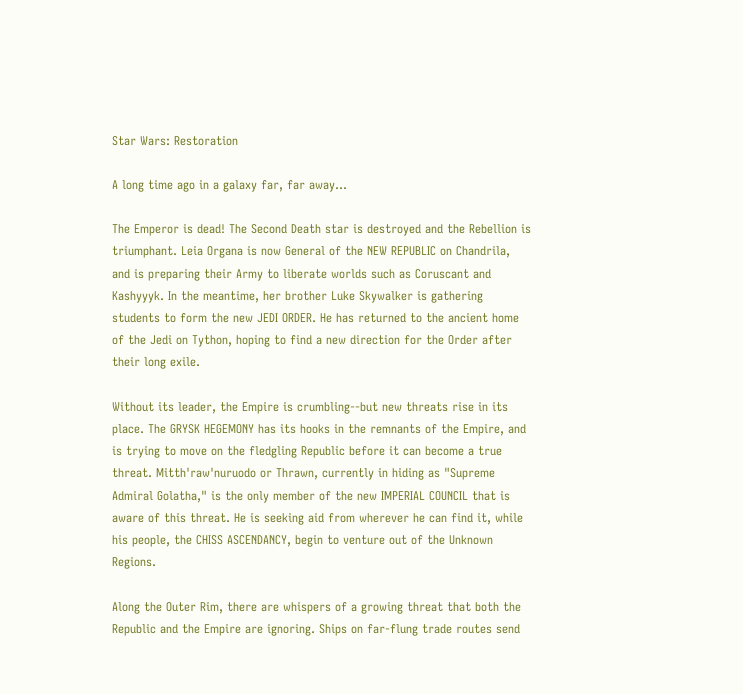Star Wars: Restoration

A long time ago in a galaxy far, far away...

The Emperor is dead! The Second Death star is destroyed and the Rebellion is triumphant. Leia Organa is now General of the NEW REPUBLIC on Chandrila, and is preparing their Army to liberate worlds such as Coruscant and Kashyyyk. In the meantime, her brother Luke Skywalker is gathering students to form the new JEDI ORDER. He has returned to the ancient home of the Jedi on Tython, hoping to find a new direction for the Order after their long exile.

Without its leader, the Empire is crumbling--but new threats rise in its place. The GRYSK HEGEMONY has its hooks in the remnants of the Empire, and is trying to move on the fledgling Republic before it can become a true threat. Mitth'raw'nuruodo or Thrawn, currently in hiding as "Supreme Admiral Golatha," is the only member of the new IMPERIAL COUNCIL that is aware of this threat. He is seeking aid from wherever he can find it, while his people, the CHISS ASCENDANCY, begin to venture out of the Unknown Regions.

Along the Outer Rim, there are whispers of a growing threat that both the Republic and the Empire are ignoring. Ships on far-flung trade routes send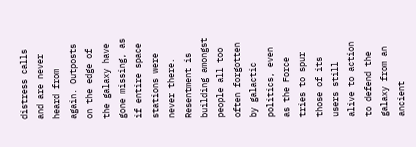distress calls and are never heard from again. Outposts on the edge of the galaxy have gone missing, as if entire space stations were never there. Resentment is building amongst people all too often forgotten by galactic politics, even as the Force tries to spur those of its users still alive to action to defend the galaxy from an ancient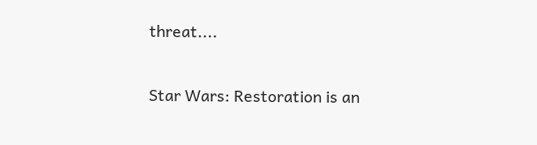threat....

Star Wars: Restoration is an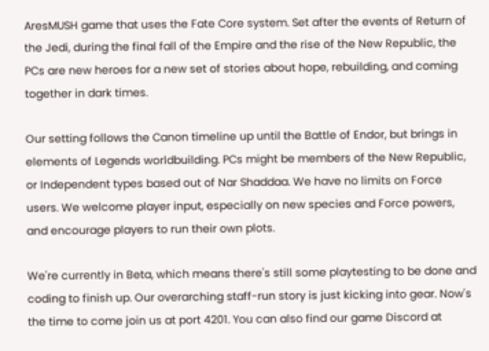AresMUSH game that uses the Fate Core system. Set after the events of Return of the Jedi, during the final fall of the Empire and the rise of the New Republic, the PCs are new heroes for a new set of stories about hope, rebuilding, and coming together in dark times.

Our setting follows the Canon timeline up until the Battle of Endor, but brings in elements of Legends worldbuilding. PCs might be members of the New Republic, or Independent types based out of Nar Shaddaa. We have no limits on Force users. We welcome player input, especially on new species and Force powers, and encourage players to run their own plots.

We're currently in Beta, which means there's still some playtesting to be done and coding to finish up. Our overarching staff-run story is just kicking into gear. Now's the time to come join us at port 4201. You can also find our game Discord at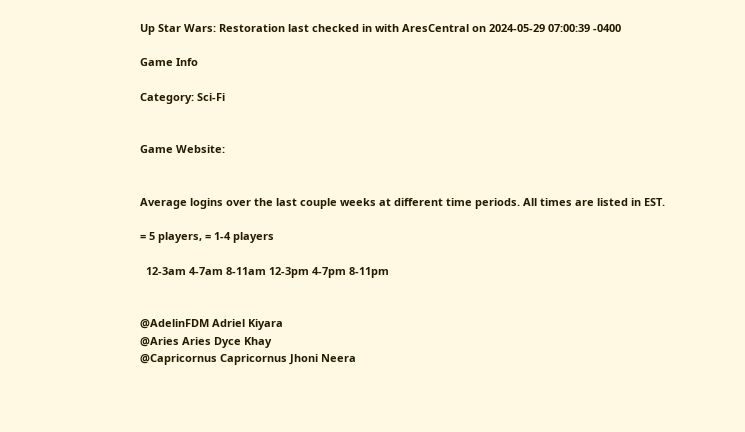Up Star Wars: Restoration last checked in with AresCentral on 2024-05-29 07:00:39 -0400

Game Info

Category: Sci-Fi


Game Website:


Average logins over the last couple weeks at different time periods. All times are listed in EST.

= 5 players, = 1-4 players

  12-3am 4-7am 8-11am 12-3pm 4-7pm 8-11pm


@AdelinFDM Adriel Kiyara
@Aries Aries Dyce Khay
@Capricornus Capricornus Jhoni Neera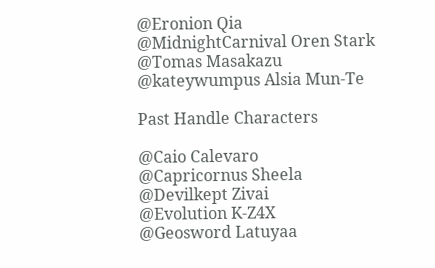@Eronion Qia
@MidnightCarnival Oren Stark
@Tomas Masakazu
@kateywumpus Alsia Mun-Te

Past Handle Characters

@Caio Calevaro
@Capricornus Sheela
@Devilkept Zivai
@Evolution K-Z4X
@Geosword Latuyaa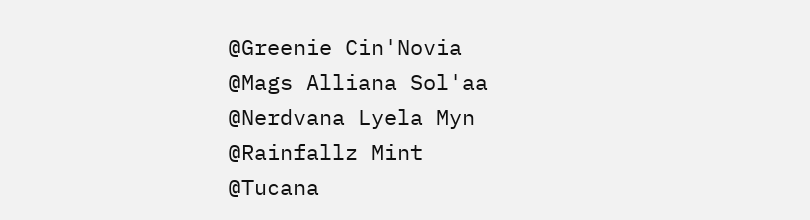@Greenie Cin'Novia
@Mags Alliana Sol'aa
@Nerdvana Lyela Myn
@Rainfallz Mint
@Tucana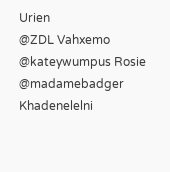Urien
@ZDL Vahxemo
@kateywumpus Rosie
@madamebadger Khadenelelni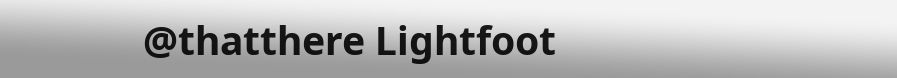@thatthere Lightfoot